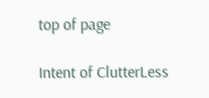top of page

Intent of ClutterLess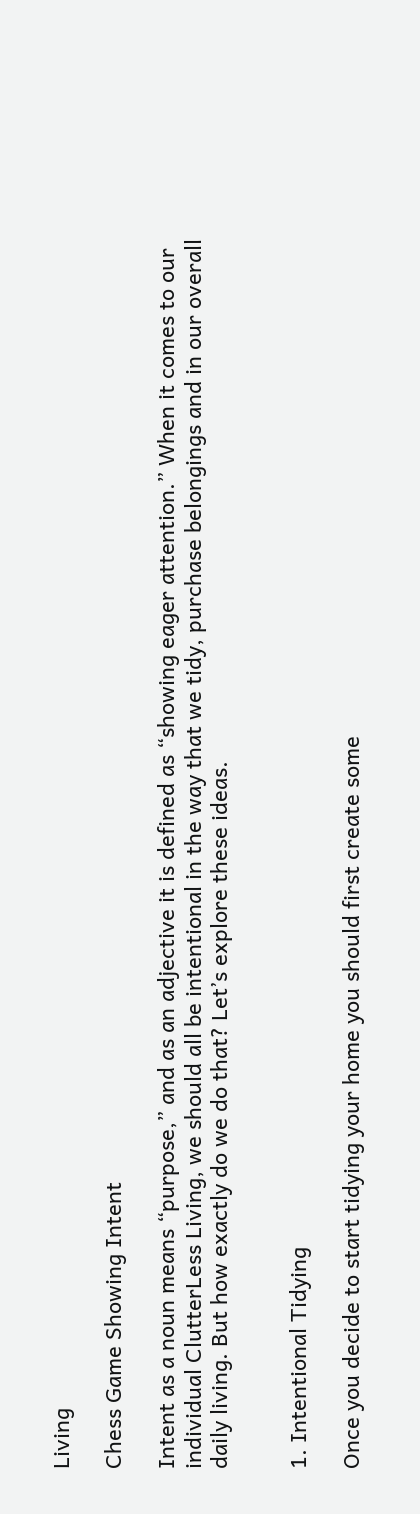Living

Chess Game Showing Intent

Intent as a noun means “purpose,” and as an adjective it is defined as “showing eager attention.” When it comes to our individual ClutterLess Living, we should all be intentional in the way that we tidy, purchase belongings and in our overall daily living. But how exactly do we do that? Let’s explore these ideas.


1. Intentional Tidying

Once you decide to start tidying your home you should first create some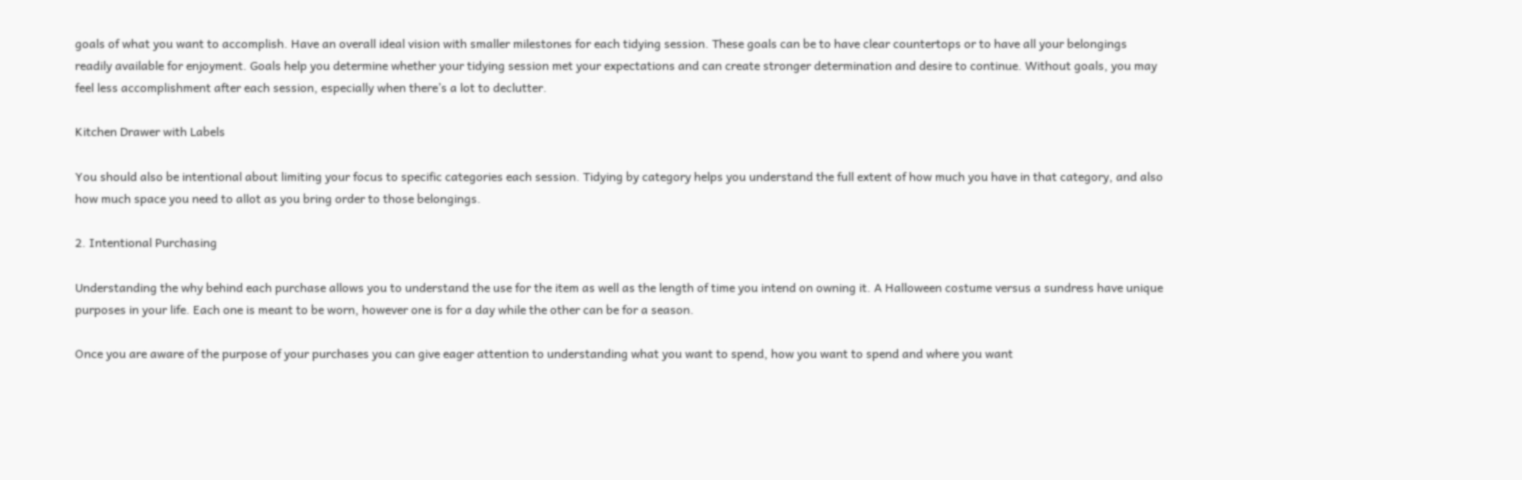goals of what you want to accomplish. Have an overall ideal vision with smaller milestones for each tidying session. These goals can be to have clear countertops or to have all your belongings readily available for enjoyment. Goals help you determine whether your tidying session met your expectations and can create stronger determination and desire to continue. Without goals, you may feel less accomplishment after each session, especially when there’s a lot to declutter.

Kitchen Drawer with Labels

You should also be intentional about limiting your focus to specific categories each session. Tidying by category helps you understand the full extent of how much you have in that category, and also how much space you need to allot as you bring order to those belongings.

2. Intentional Purchasing

Understanding the why behind each purchase allows you to understand the use for the item as well as the length of time you intend on owning it. A Halloween costume versus a sundress have unique purposes in your life. Each one is meant to be worn, however one is for a day while the other can be for a season.

Once you are aware of the purpose of your purchases you can give eager attention to understanding what you want to spend, how you want to spend and where you want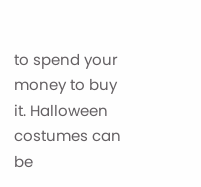to spend your money to buy it. Halloween costumes can be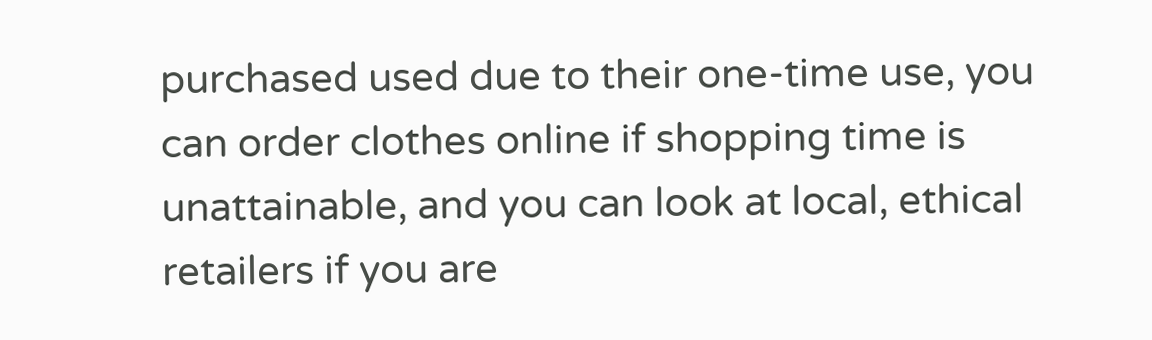purchased used due to their one-time use, you can order clothes online if shopping time is unattainable, and you can look at local, ethical retailers if you are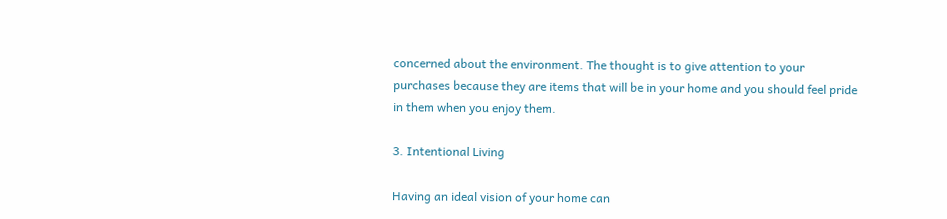concerned about the environment. The thought is to give attention to your purchases because they are items that will be in your home and you should feel pride in them when you enjoy them.

3. Intentional Living

Having an ideal vision of your home can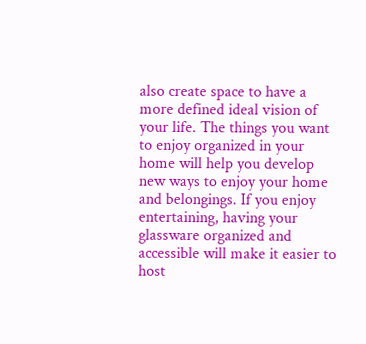also create space to have a more defined ideal vision of your life. The things you want to enjoy organized in your home will help you develop new ways to enjoy your home and belongings. If you enjoy entertaining, having your glassware organized and accessible will make it easier to host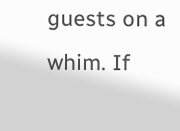guests on a whim. If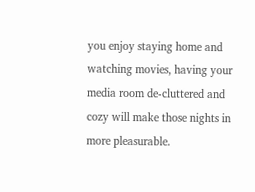you enjoy staying home and watching movies, having your media room de-cluttered and cozy will make those nights in more pleasurable.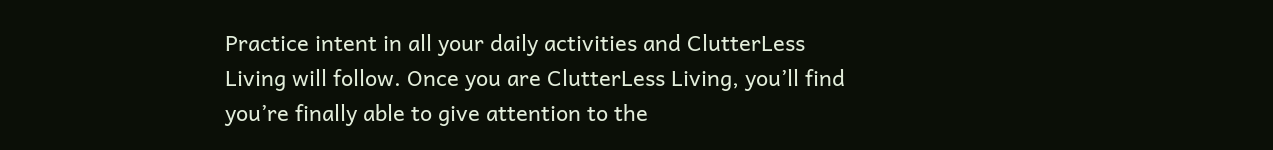Practice intent in all your daily activities and ClutterLess Living will follow. Once you are ClutterLess Living, you’ll find you’re finally able to give attention to the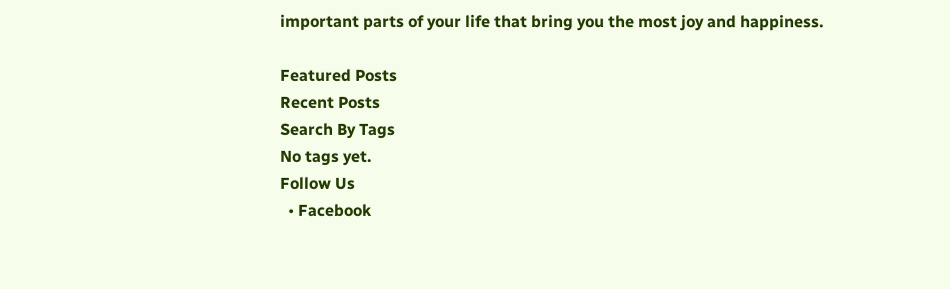important parts of your life that bring you the most joy and happiness.

Featured Posts
Recent Posts
Search By Tags
No tags yet.
Follow Us
  • Facebook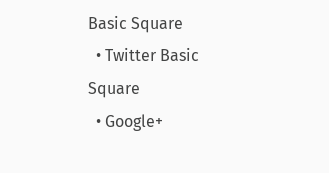Basic Square
  • Twitter Basic Square
  • Google+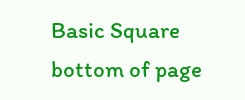Basic Square
bottom of page